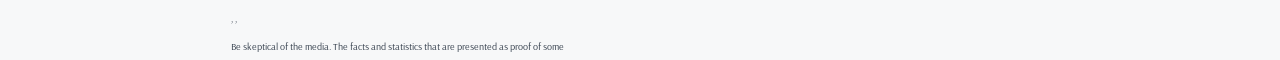, ,

Be skeptical of the media. The facts and statistics that are presented as proof of some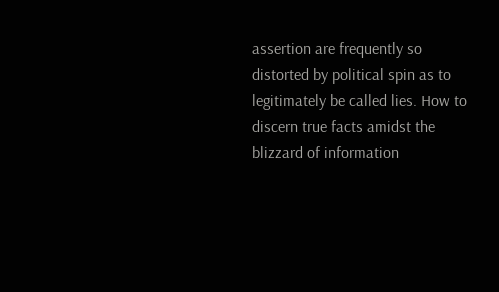assertion are frequently so distorted by political spin as to legitimately be called lies. How to discern true facts amidst the blizzard of information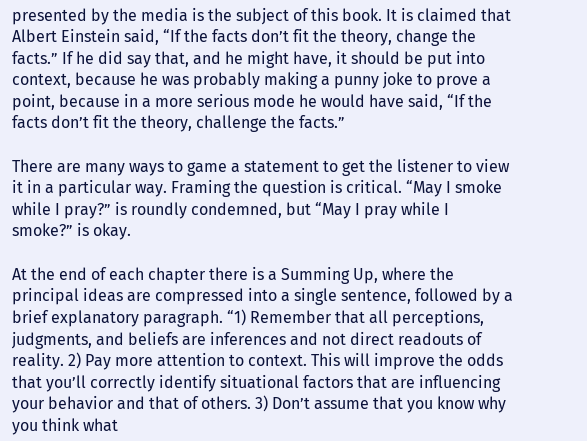presented by the media is the subject of this book. It is claimed that Albert Einstein said, “If the facts don’t fit the theory, change the facts.” If he did say that, and he might have, it should be put into context, because he was probably making a punny joke to prove a point, because in a more serious mode he would have said, “If the facts don’t fit the theory, challenge the facts.”

There are many ways to game a statement to get the listener to view it in a particular way. Framing the question is critical. “May I smoke while I pray?” is roundly condemned, but “May I pray while I smoke?” is okay.

At the end of each chapter there is a Summing Up, where the principal ideas are compressed into a single sentence, followed by a brief explanatory paragraph. “1) Remember that all perceptions, judgments, and beliefs are inferences and not direct readouts of reality. 2) Pay more attention to context. This will improve the odds that you’ll correctly identify situational factors that are influencing your behavior and that of others. 3) Don’t assume that you know why you think what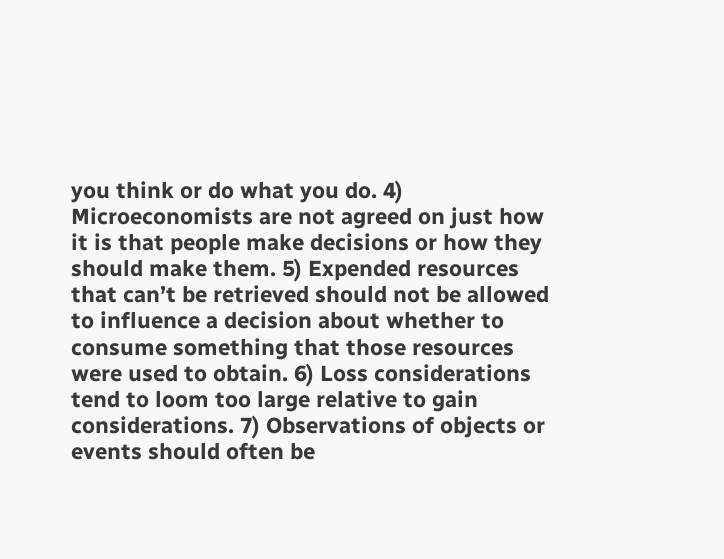you think or do what you do. 4) Microeconomists are not agreed on just how it is that people make decisions or how they should make them. 5) Expended resources that can’t be retrieved should not be allowed to influence a decision about whether to consume something that those resources were used to obtain. 6) Loss considerations tend to loom too large relative to gain considerations. 7) Observations of objects or events should often be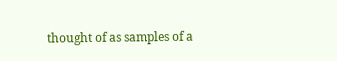thought of as samples of a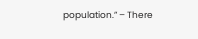population.” – There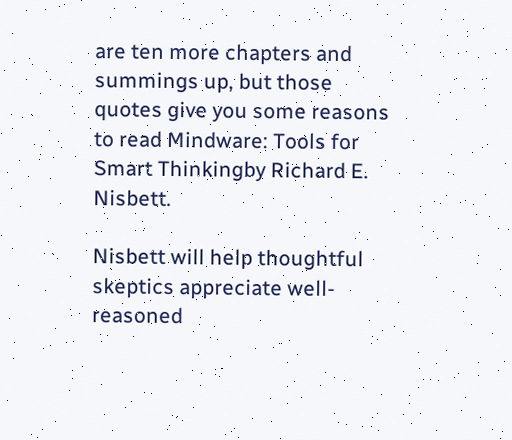are ten more chapters and summings up, but those quotes give you some reasons to read Mindware: Tools for Smart Thinkingby Richard E. Nisbett.

Nisbett will help thoughtful skeptics appreciate well-reasoned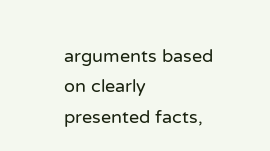arguments based on clearly presented facts,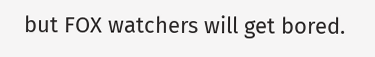but FOX watchers will get bored.